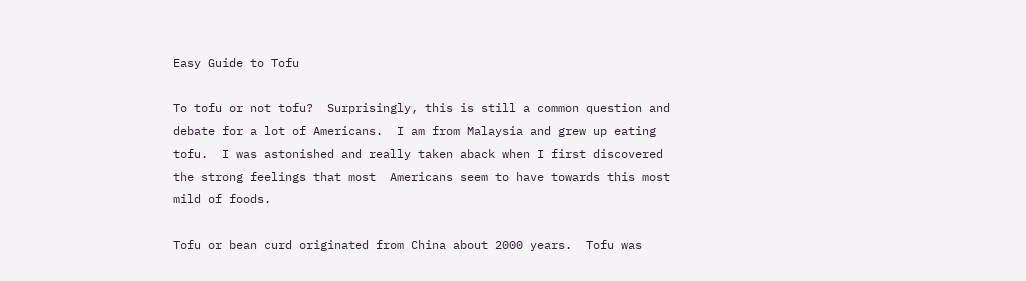Easy Guide to Tofu

To tofu or not tofu?  Surprisingly, this is still a common question and debate for a lot of Americans.  I am from Malaysia and grew up eating tofu.  I was astonished and really taken aback when I first discovered the strong feelings that most  Americans seem to have towards this most mild of foods.

Tofu or bean curd originated from China about 2000 years.  Tofu was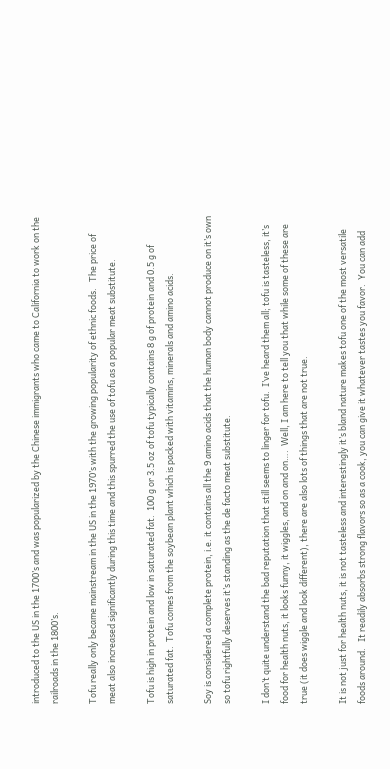introduced to the US in the 1700’s and was popularized by the Chinese immigrants who came to California to work on the railroads in the 1800’s.

Tofu really only became mainstream in the US in the 1970’s with the growing popularity of ethnic foods.   The price of meat also increased significantly during this time and this spurred the use of tofu as a popular meat substitute.

Tofu is high in protein and low in saturated fat.  100 g or 3.5 oz of tofu typically contains 8 g of protein and 0.5 g of saturated fat.  Tofu comes from the soybean plant which is packed with vitamins, minerals and amino acids.

Soy is considered a complete protein, i.e. it contains all the 9 amino acids that the human body cannot produce on it’s own so tofu rightfully deserves it’s standing as the de facto meat substitute.

I don’t quite understand the bad reputation that still seems to linger for tofu.  I’ve heard them all; tofu is tasteless, it’s food for health nuts, it looks funny, it wiggles, and on and on….  Well, I am here to tell you that while some of these are true (it does wiggle and look different), there are also lots of things that are not true.

It is not just for health nuts, it is not tasteless and interestingly it’s bland nature makes tofu one of the most versatile foods around.   It readily absorbs strong flavors so as a cook, you can give it whatever tastes you favor.  You can add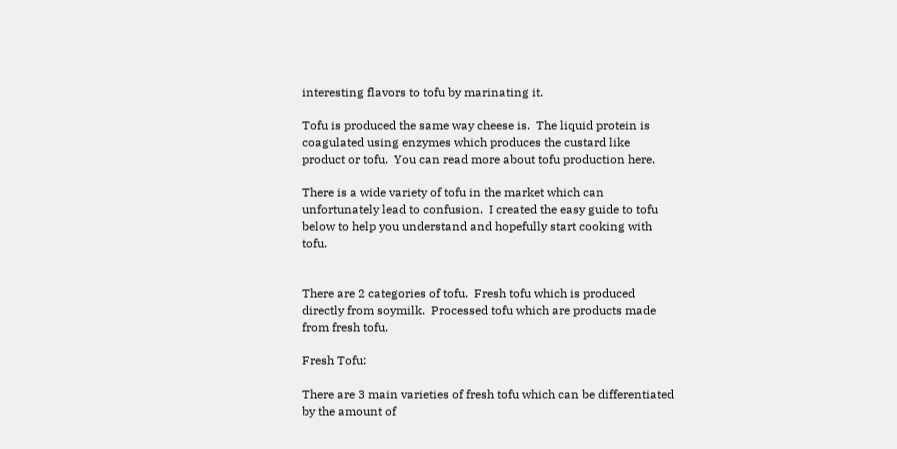interesting flavors to tofu by marinating it.

Tofu is produced the same way cheese is.  The liquid protein is coagulated using enzymes which produces the custard like product or tofu.  You can read more about tofu production here.

There is a wide variety of tofu in the market which can unfortunately lead to confusion.  I created the easy guide to tofu below to help you understand and hopefully start cooking with tofu.


There are 2 categories of tofu.  Fresh tofu which is produced directly from soymilk.  Processed tofu which are products made from fresh tofu.

Fresh Tofu:

There are 3 main varieties of fresh tofu which can be differentiated by the amount of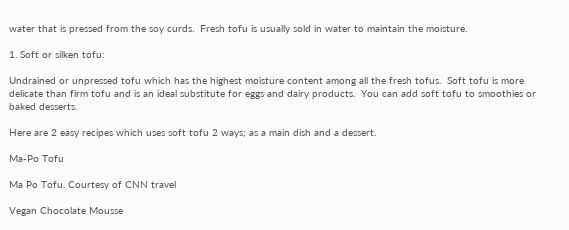water that is pressed from the soy curds.  Fresh tofu is usually sold in water to maintain the moisture.

1. Soft or silken tofu:

Undrained or unpressed tofu which has the highest moisture content among all the fresh tofus.  Soft tofu is more delicate than firm tofu and is an ideal substitute for eggs and dairy products.  You can add soft tofu to smoothies or baked desserts.

Here are 2 easy recipes which uses soft tofu 2 ways; as a main dish and a dessert.

Ma-Po Tofu

Ma Po Tofu. Courtesy of CNN travel

Vegan Chocolate Mousse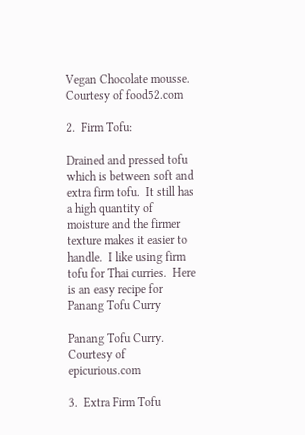Vegan Chocolate mousse. Courtesy of food52.com

2.  Firm Tofu:

Drained and pressed tofu which is between soft and extra firm tofu.  It still has a high quantity of moisture and the firmer texture makes it easier to handle.  I like using firm tofu for Thai curries.  Here is an easy recipe for Panang Tofu Curry

Panang Tofu Curry. Courtesy of epicurious.com

3.  Extra Firm Tofu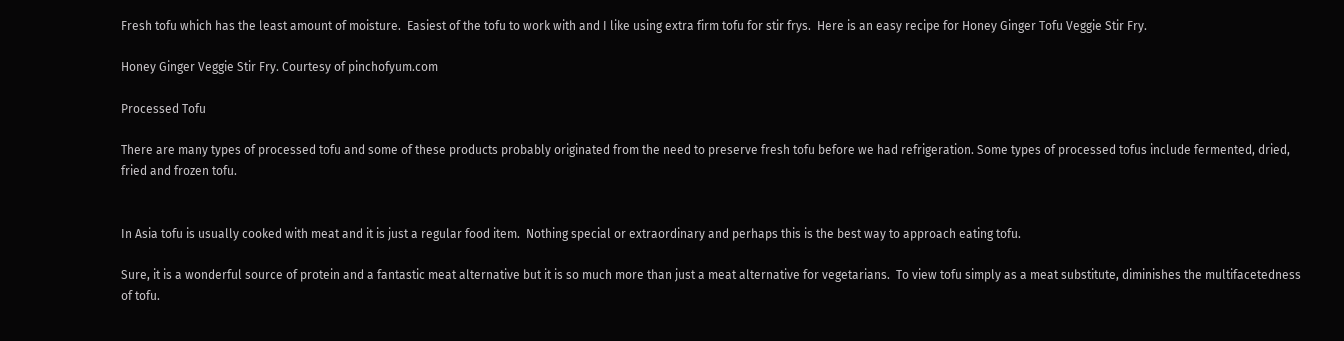Fresh tofu which has the least amount of moisture.  Easiest of the tofu to work with and I like using extra firm tofu for stir frys.  Here is an easy recipe for Honey Ginger Tofu Veggie Stir Fry.

Honey Ginger Veggie Stir Fry. Courtesy of pinchofyum.com

Processed Tofu

There are many types of processed tofu and some of these products probably originated from the need to preserve fresh tofu before we had refrigeration. Some types of processed tofus include fermented, dried, fried and frozen tofu.


In Asia tofu is usually cooked with meat and it is just a regular food item.  Nothing special or extraordinary and perhaps this is the best way to approach eating tofu.

Sure, it is a wonderful source of protein and a fantastic meat alternative but it is so much more than just a meat alternative for vegetarians.  To view tofu simply as a meat substitute, diminishes the multifacetedness of tofu.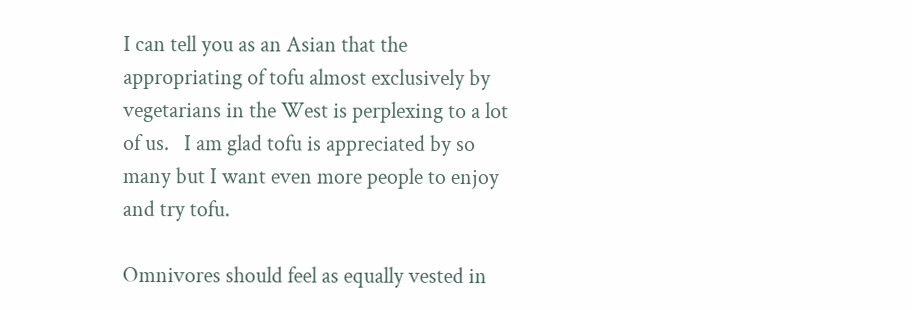I can tell you as an Asian that the appropriating of tofu almost exclusively by vegetarians in the West is perplexing to a lot of us.   I am glad tofu is appreciated by so many but I want even more people to enjoy and try tofu.

Omnivores should feel as equally vested in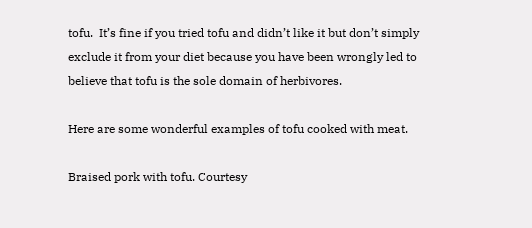tofu.  It’s fine if you tried tofu and didn’t like it but don’t simply exclude it from your diet because you have been wrongly led to believe that tofu is the sole domain of herbivores.

Here are some wonderful examples of tofu cooked with meat.

Braised pork with tofu. Courtesy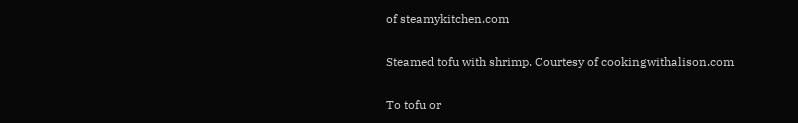of steamykitchen.com

Steamed tofu with shrimp. Courtesy of cookingwithalison.com

To tofu or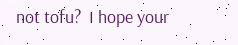not tofu?  I hope your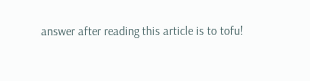answer after reading this article is to tofu!